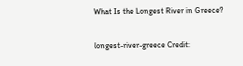What Is the Longest River in Greece?

longest-river-greece Credit: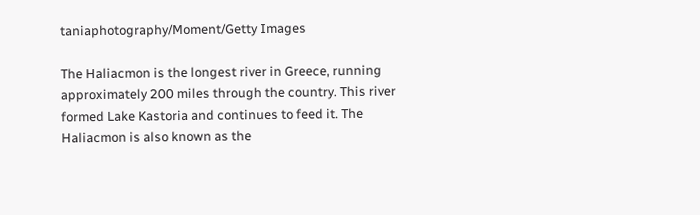taniaphotography/Moment/Getty Images

The Haliacmon is the longest river in Greece, running approximately 200 miles through the country. This river formed Lake Kastoria and continues to feed it. The Haliacmon is also known as the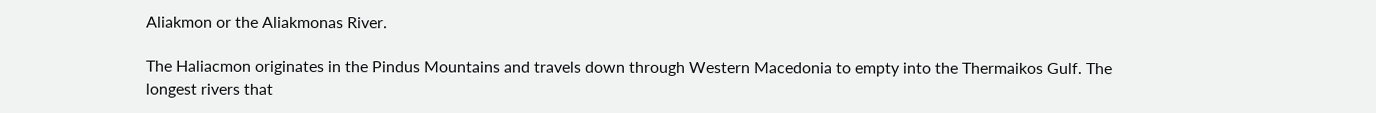Aliakmon or the Aliakmonas River.

The Haliacmon originates in the Pindus Mountains and travels down through Western Macedonia to empty into the Thermaikos Gulf. The longest rivers that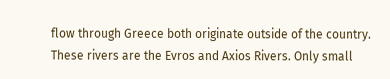flow through Greece both originate outside of the country. These rivers are the Evros and Axios Rivers. Only small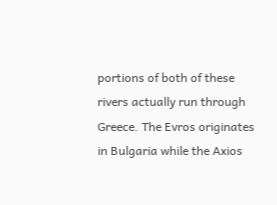portions of both of these rivers actually run through Greece. The Evros originates in Bulgaria while the Axios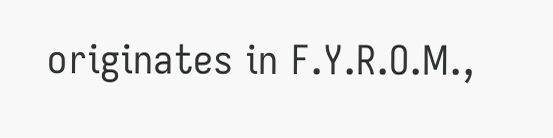originates in F.Y.R.O.M.,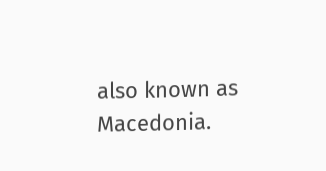also known as Macedonia.